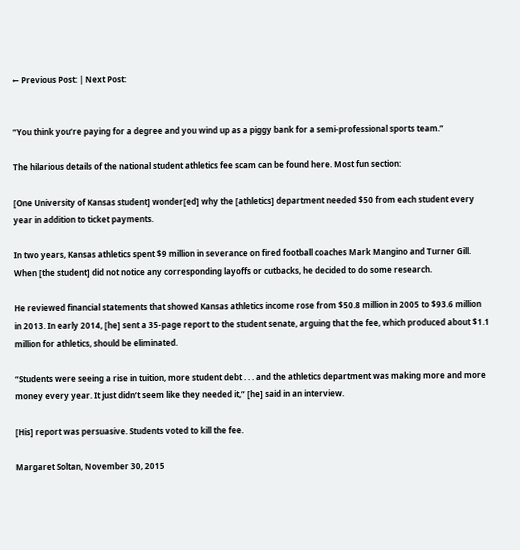← Previous Post: | Next Post:


“You think you’re paying for a degree and you wind up as a piggy bank for a semi-professional sports team.”

The hilarious details of the national student athletics fee scam can be found here. Most fun section:

[One University of Kansas student] wonder[ed] why the [athletics] department needed $50 from each student every year in addition to ticket payments.

In two years, Kansas athletics spent $9 million in severance on fired football coaches Mark Mangino and Turner Gill. When [the student] did not notice any corresponding layoffs or cutbacks, he decided to do some research.

He reviewed financial statements that showed Kansas athletics income rose from $50.8 million in 2005 to $93.6 million in 2013. In early 2014, [he] sent a 35-page report to the student senate, arguing that the fee, which produced about $1.1 million for athletics, should be eliminated.

“Students were seeing a rise in tuition, more student debt . . . and the athletics department was making more and more money every year. It just didn’t seem like they needed it,” [he] said in an interview.

[His] report was persuasive. Students voted to kill the fee.

Margaret Soltan, November 30, 2015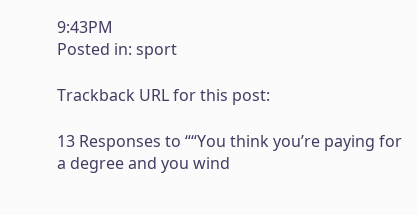9:43PM
Posted in: sport

Trackback URL for this post:

13 Responses to ““You think you’re paying for a degree and you wind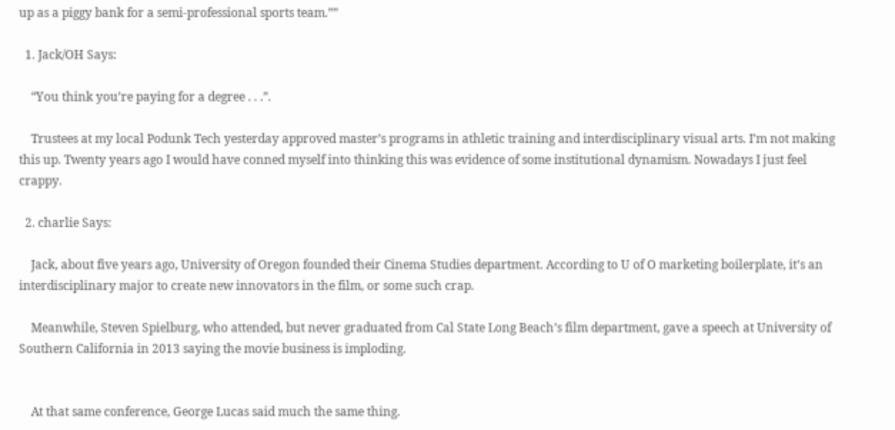up as a piggy bank for a semi-professional sports team.””

  1. Jack/OH Says:

    “You think you’re paying for a degree . . .”.

    Trustees at my local Podunk Tech yesterday approved master’s programs in athletic training and interdisciplinary visual arts. I’m not making this up. Twenty years ago I would have conned myself into thinking this was evidence of some institutional dynamism. Nowadays I just feel crappy.

  2. charlie Says:

    Jack, about five years ago, University of Oregon founded their Cinema Studies department. According to U of O marketing boilerplate, it’s an interdisciplinary major to create new innovators in the film, or some such crap.

    Meanwhile, Steven Spielburg, who attended, but never graduated from Cal State Long Beach’s film department, gave a speech at University of Southern California in 2013 saying the movie business is imploding.


    At that same conference, George Lucas said much the same thing.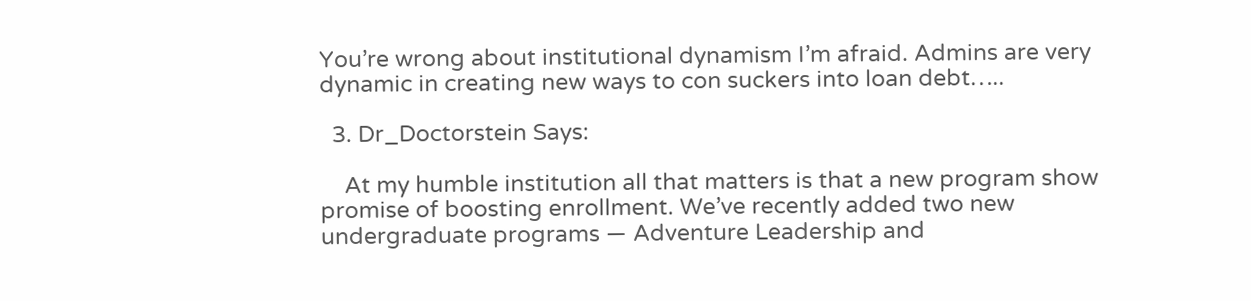You’re wrong about institutional dynamism I’m afraid. Admins are very dynamic in creating new ways to con suckers into loan debt…..

  3. Dr_Doctorstein Says:

    At my humble institution all that matters is that a new program show promise of boosting enrollment. We’ve recently added two new undergraduate programs — Adventure Leadership and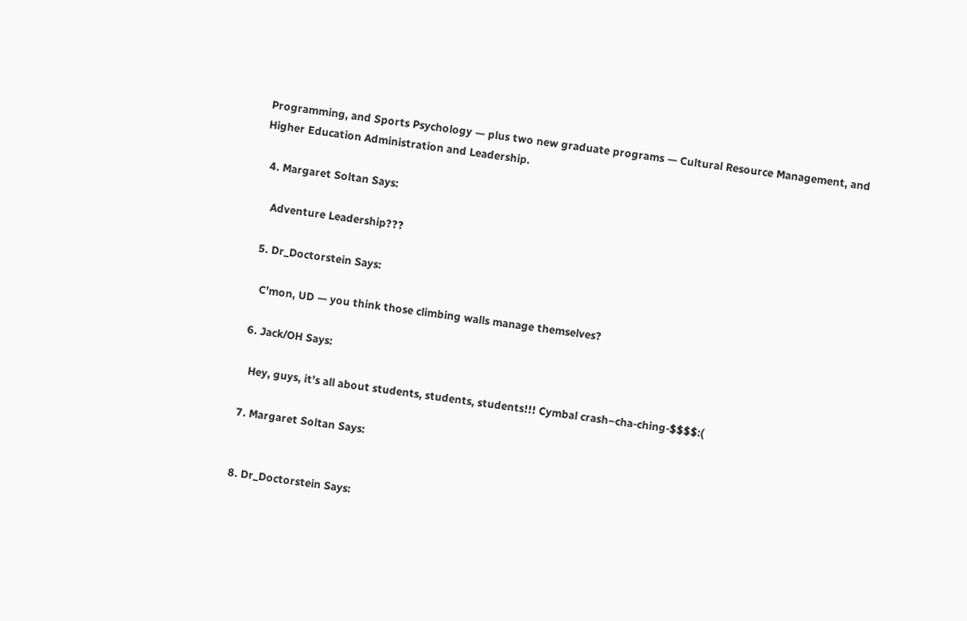Programming, and Sports Psychology — plus two new graduate programs — Cultural Resource Management, and Higher Education Administration and Leadership.

  4. Margaret Soltan Says:

    Adventure Leadership???

  5. Dr_Doctorstein Says:

    C’mon, UD — you think those climbing walls manage themselves?

  6. Jack/OH Says:

    Hey, guys, it’s all about students, students, students!!! Cymbal crash–cha-ching-$$$$:(

  7. Margaret Soltan Says:


  8. Dr_Doctorstein Says: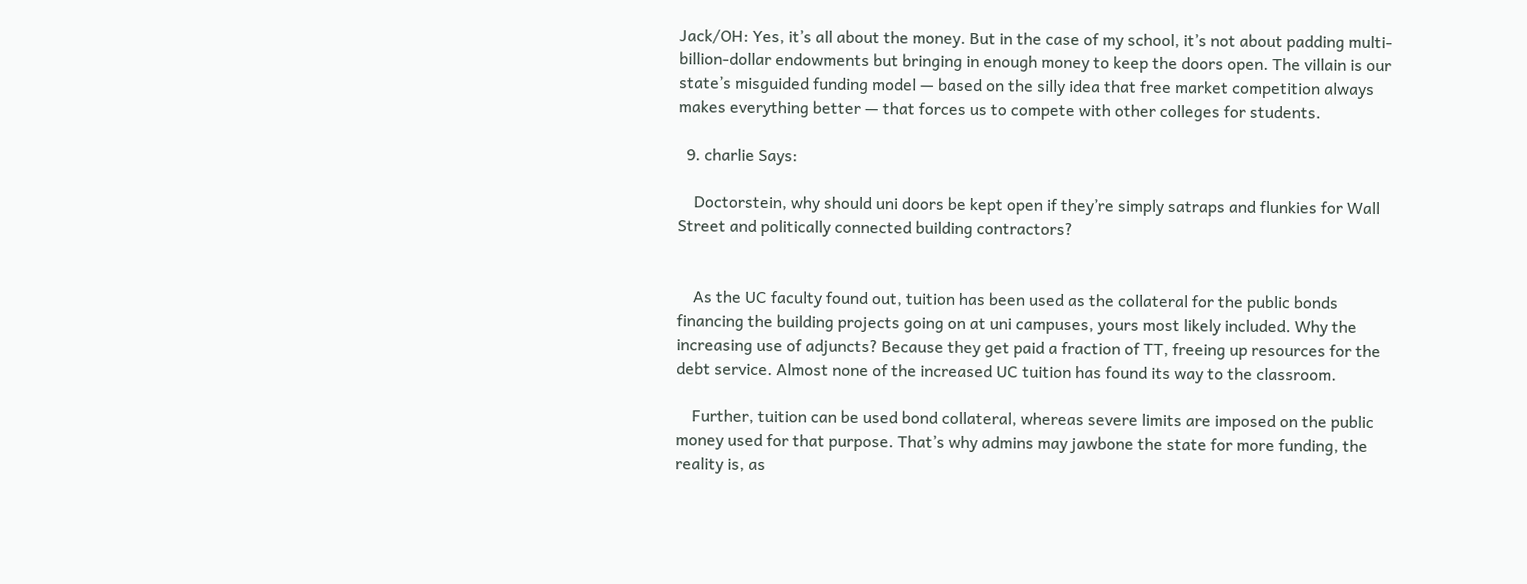Jack/OH: Yes, it’s all about the money. But in the case of my school, it’s not about padding multi-billion-dollar endowments but bringing in enough money to keep the doors open. The villain is our state’s misguided funding model — based on the silly idea that free market competition always makes everything better — that forces us to compete with other colleges for students.

  9. charlie Says:

    Doctorstein, why should uni doors be kept open if they’re simply satraps and flunkies for Wall Street and politically connected building contractors?


    As the UC faculty found out, tuition has been used as the collateral for the public bonds financing the building projects going on at uni campuses, yours most likely included. Why the increasing use of adjuncts? Because they get paid a fraction of TT, freeing up resources for the debt service. Almost none of the increased UC tuition has found its way to the classroom.

    Further, tuition can be used bond collateral, whereas severe limits are imposed on the public money used for that purpose. That’s why admins may jawbone the state for more funding, the reality is, as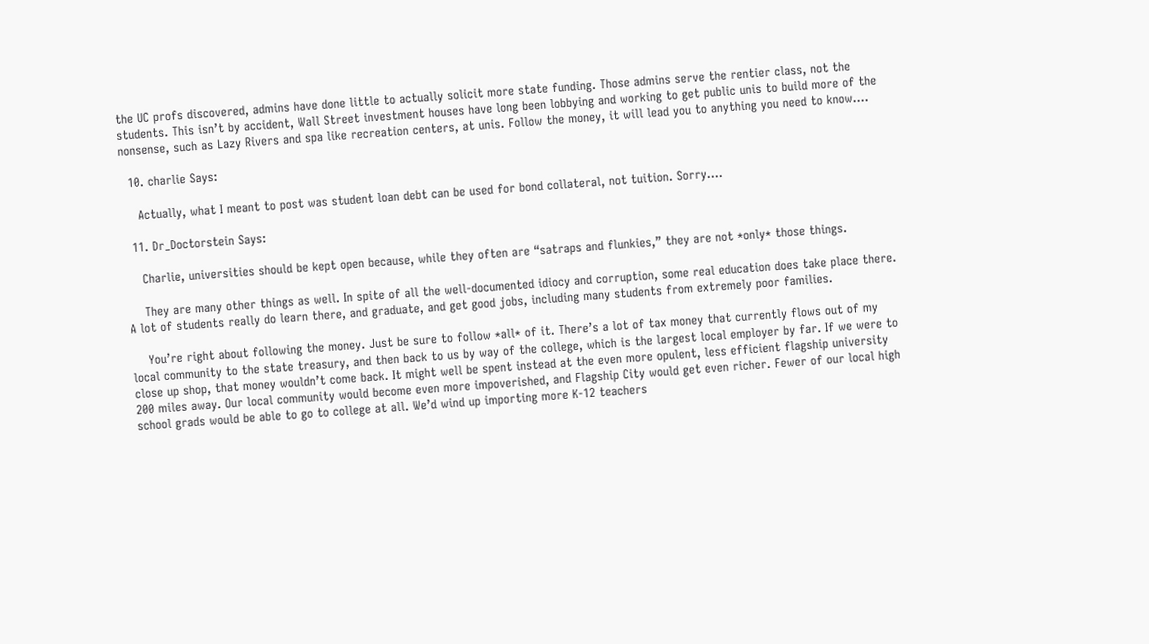the UC profs discovered, admins have done little to actually solicit more state funding. Those admins serve the rentier class, not the students. This isn’t by accident, Wall Street investment houses have long been lobbying and working to get public unis to build more of the nonsense, such as Lazy Rivers and spa like recreation centers, at unis. Follow the money, it will lead you to anything you need to know….

  10. charlie Says:

    Actually, what I meant to post was student loan debt can be used for bond collateral, not tuition. Sorry….

  11. Dr_Doctorstein Says:

    Charlie, universities should be kept open because, while they often are “satraps and flunkies,” they are not *only* those things.

    They are many other things as well. In spite of all the well-documented idiocy and corruption, some real education does take place there. A lot of students really do learn there, and graduate, and get good jobs, including many students from extremely poor families.

    You’re right about following the money. Just be sure to follow *all* of it. There’s a lot of tax money that currently flows out of my local community to the state treasury, and then back to us by way of the college, which is the largest local employer by far. If we were to close up shop, that money wouldn’t come back. It might well be spent instead at the even more opulent, less efficient flagship university 200 miles away. Our local community would become even more impoverished, and Flagship City would get even richer. Fewer of our local high school grads would be able to go to college at all. We’d wind up importing more K-12 teachers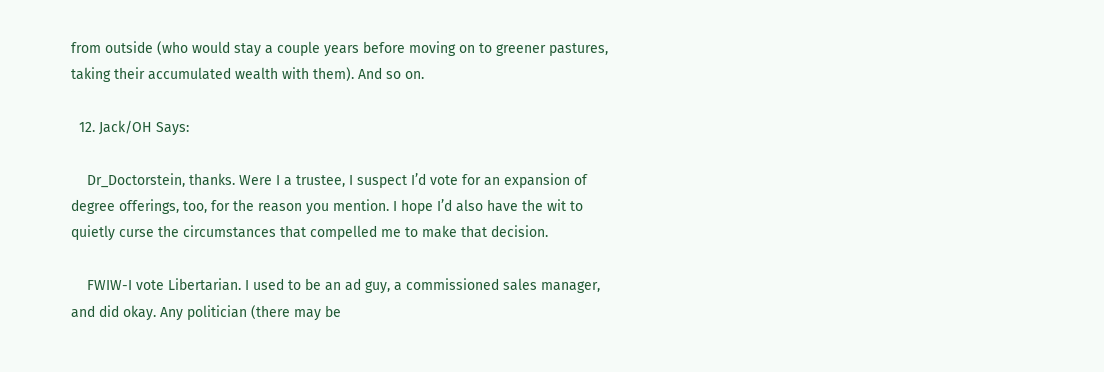from outside (who would stay a couple years before moving on to greener pastures, taking their accumulated wealth with them). And so on.

  12. Jack/OH Says:

    Dr_Doctorstein, thanks. Were I a trustee, I suspect I’d vote for an expansion of degree offerings, too, for the reason you mention. I hope I’d also have the wit to quietly curse the circumstances that compelled me to make that decision.

    FWIW-I vote Libertarian. I used to be an ad guy, a commissioned sales manager, and did okay. Any politician (there may be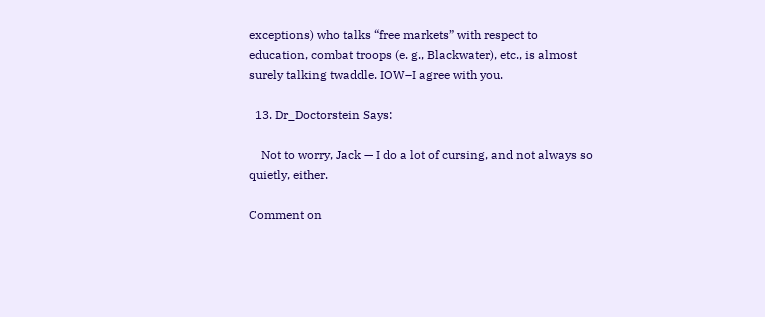exceptions) who talks “free markets” with respect to education, combat troops (e. g., Blackwater), etc., is almost surely talking twaddle. IOW–I agree with you.

  13. Dr_Doctorstein Says:

    Not to worry, Jack — I do a lot of cursing, and not always so quietly, either.

Comment on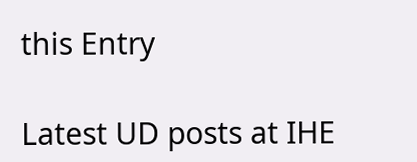this Entry

Latest UD posts at IHE